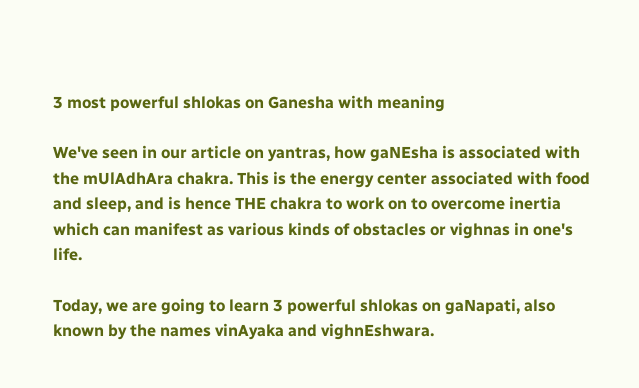3 most powerful shlokas on Ganesha with meaning

We've seen in our article on yantras, how gaNEsha is associated with the mUlAdhAra chakra. This is the energy center associated with food and sleep, and is hence THE chakra to work on to overcome inertia which can manifest as various kinds of obstacles or vighnas in one's life.

Today, we are going to learn 3 powerful shlokas on gaNapati, also known by the names vinAyaka and vighnEshwara.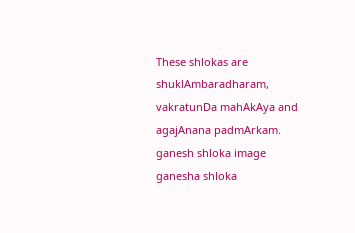These shlokas are shuklAmbaradharam, vakratunDa mahAkAya and agajAnana padmArkam.
ganesh shloka image
ganesha shloka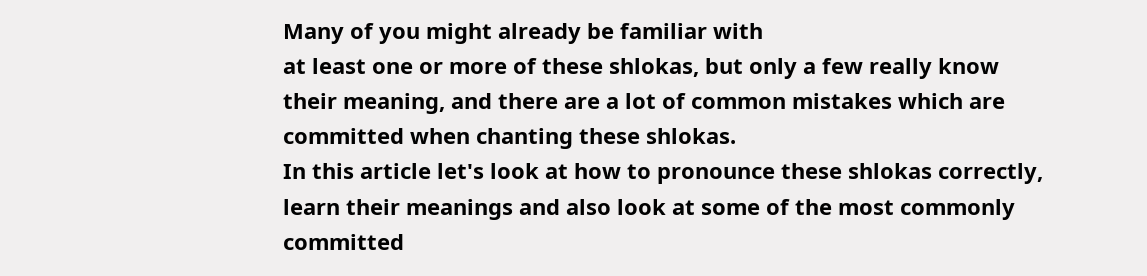Many of you might already be familiar with
at least one or more of these shlokas, but only a few really know their meaning, and there are a lot of common mistakes which are committed when chanting these shlokas.
In this article let's look at how to pronounce these shlokas correctly, learn their meanings and also look at some of the most commonly committed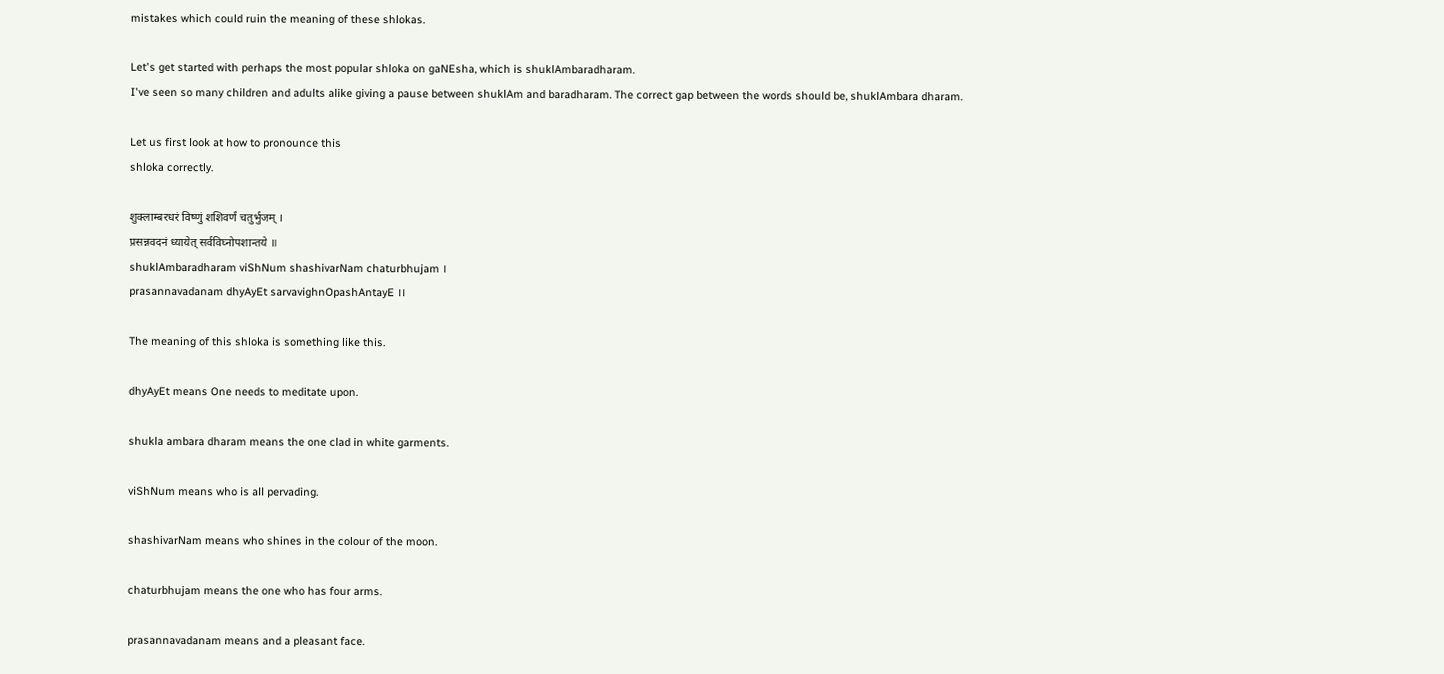mistakes which could ruin the meaning of these shlokas.

Let's get started with perhaps the most popular shloka on gaNEsha, which is shuklAmbaradharam.
I've seen so many children and adults alike giving a pause between shuklAm and baradharam. The correct gap between the words should be, shuklAmbara dharam.

Let us first look at how to pronounce this
shloka correctly.

शुक्लाम्बरधरं विष्णुं शशिवर्णं चतुर्भुजम् ।
प्रसन्नवदनं ध्यायेत् सर्वविघ्नोपशान्तये ॥
shuklAmbaradharam viShNum shashivarNam chaturbhujam ।
prasannavadanam dhyAyEt sarvavighnOpashAntayE ।।

The meaning of this shloka is something like this.

dhyAyEt means One needs to meditate upon.

shukla ambara dharam means the one clad in white garments.

viShNum means who is all pervading.

shashivarNam means who shines in the colour of the moon.

chaturbhujam means the one who has four arms.

prasannavadanam means and a pleasant face.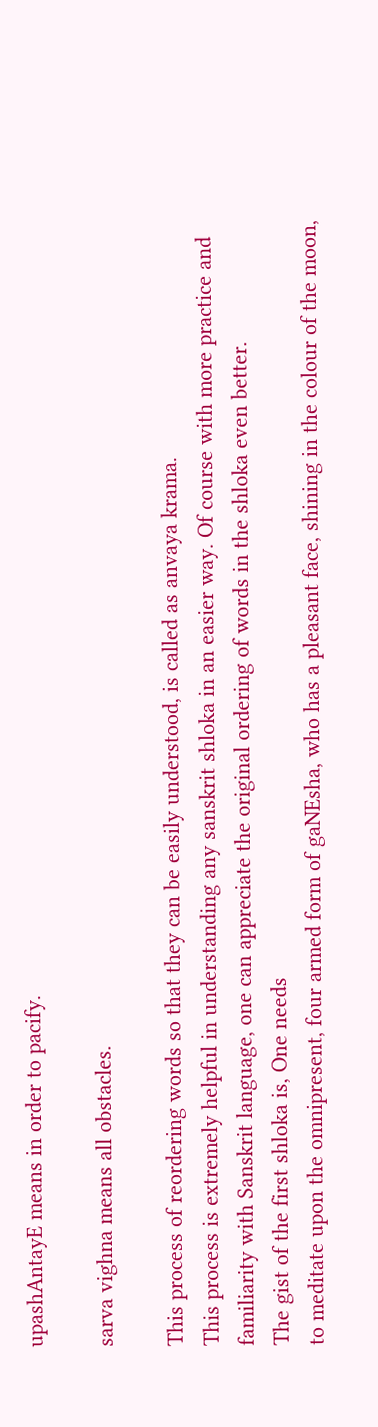upashAntayE means in order to pacify.

sarva vighna means all obstacles.

This process of reordering words so that they can be easily understood, is called as anvaya krama.
This process is extremely helpful in understanding any sanskrit shloka in an easier way. Of course with more practice and familiarity with Sanskrit language, one can appreciate the original ordering of words in the shloka even better.
The gist of the first shloka is, One needs
to meditate upon the omnipresent, four armed form of gaNEsha, who has a pleasant face, shining in the colour of the moon,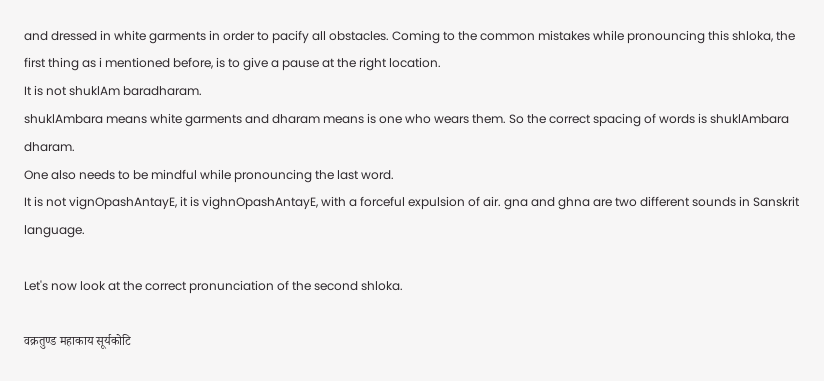and dressed in white garments in order to pacify all obstacles. Coming to the common mistakes while pronouncing this shloka, the first thing as i mentioned before, is to give a pause at the right location.
It is not shuklAm baradharam.
shuklAmbara means white garments and dharam means is one who wears them. So the correct spacing of words is shuklAmbara dharam.
One also needs to be mindful while pronouncing the last word.
It is not vignOpashAntayE, it is vighnOpashAntayE, with a forceful expulsion of air. gna and ghna are two different sounds in Sanskrit language.

Let's now look at the correct pronunciation of the second shloka.

वक्रतुण्ड महाकाय सूर्यकोटि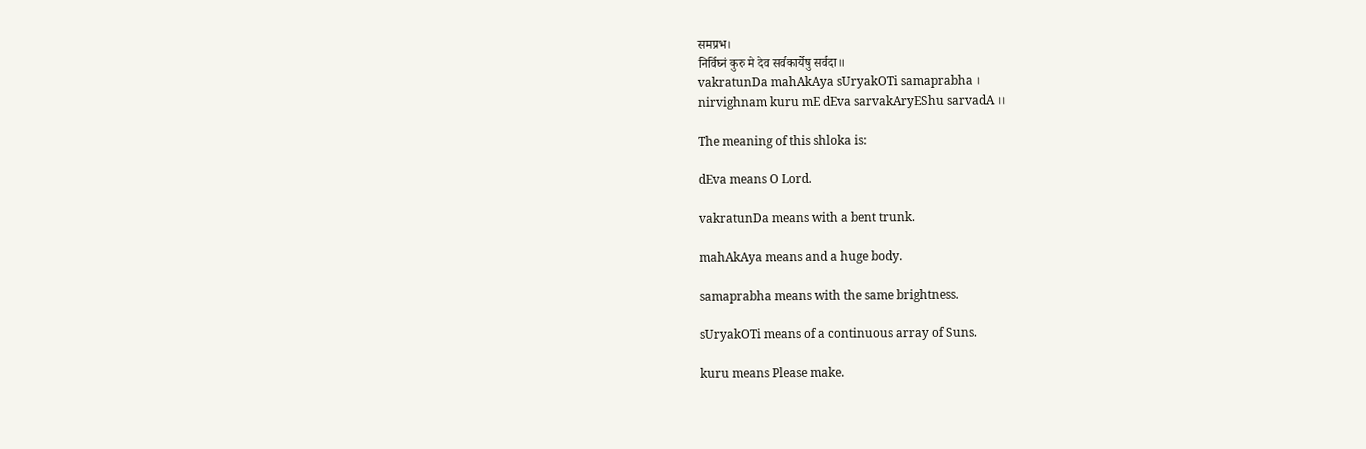समप्रभ।
निर्विघ्नं कुरु मे देव सर्वकार्येषु सर्वदा॥
vakratunDa mahAkAya sUryakOTi samaprabha ।
nirvighnam kuru mE dEva sarvakAryEShu sarvadA ।।

The meaning of this shloka is:

dEva means O Lord.

vakratunDa means with a bent trunk.

mahAkAya means and a huge body.

samaprabha means with the same brightness.

sUryakOTi means of a continuous array of Suns.

kuru means Please make.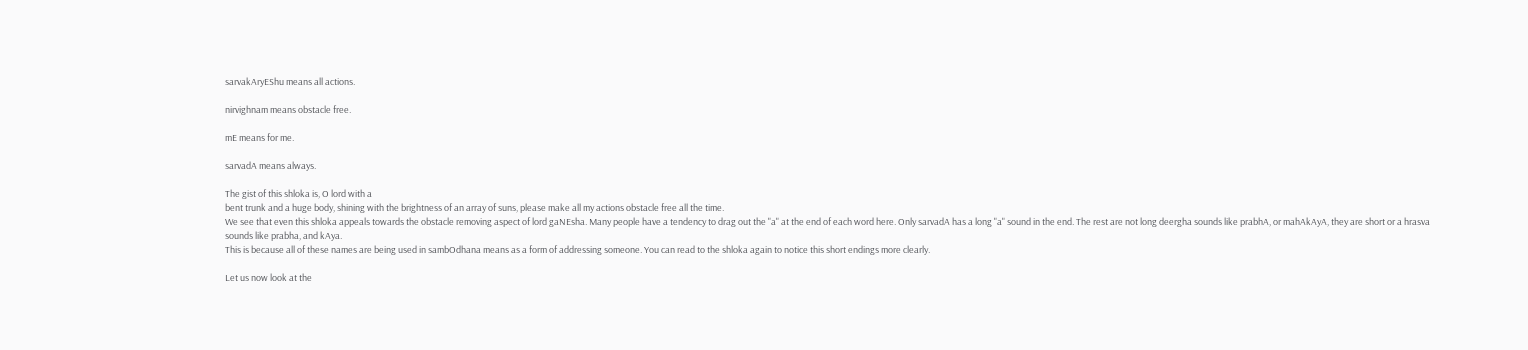sarvakAryEShu means all actions.

nirvighnam means obstacle free.

mE means for me.

sarvadA means always.

The gist of this shloka is, O lord with a
bent trunk and a huge body, shining with the brightness of an array of suns, please make all my actions obstacle free all the time.
We see that even this shloka appeals towards the obstacle removing aspect of lord gaNEsha. Many people have a tendency to drag out the "a" at the end of each word here. Only sarvadA has a long "a" sound in the end. The rest are not long deergha sounds like prabhA, or mahAkAyA, they are short or a hrasva sounds like prabha, and kAya.
This is because all of these names are being used in sambOdhana means as a form of addressing someone. You can read to the shloka again to notice this short endings more clearly.

Let us now look at the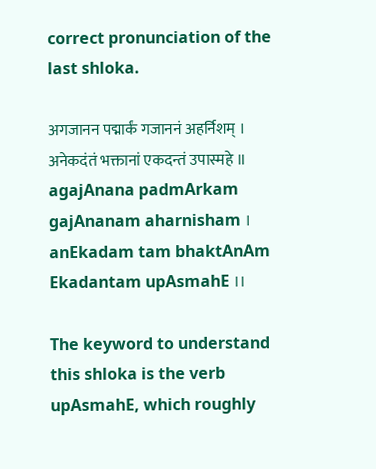correct pronunciation of the last shloka.

अगजानन पद्मार्कं गजाननं अहर्निशम् ।
अनेकदंतं भक्तानां एकदन्तं उपास्महे ॥
agajAnana padmArkam gajAnanam aharnisham ।
anEkadam tam bhaktAnAm Ekadantam upAsmahE ।।

The keyword to understand this shloka is the verb upAsmahE, which roughly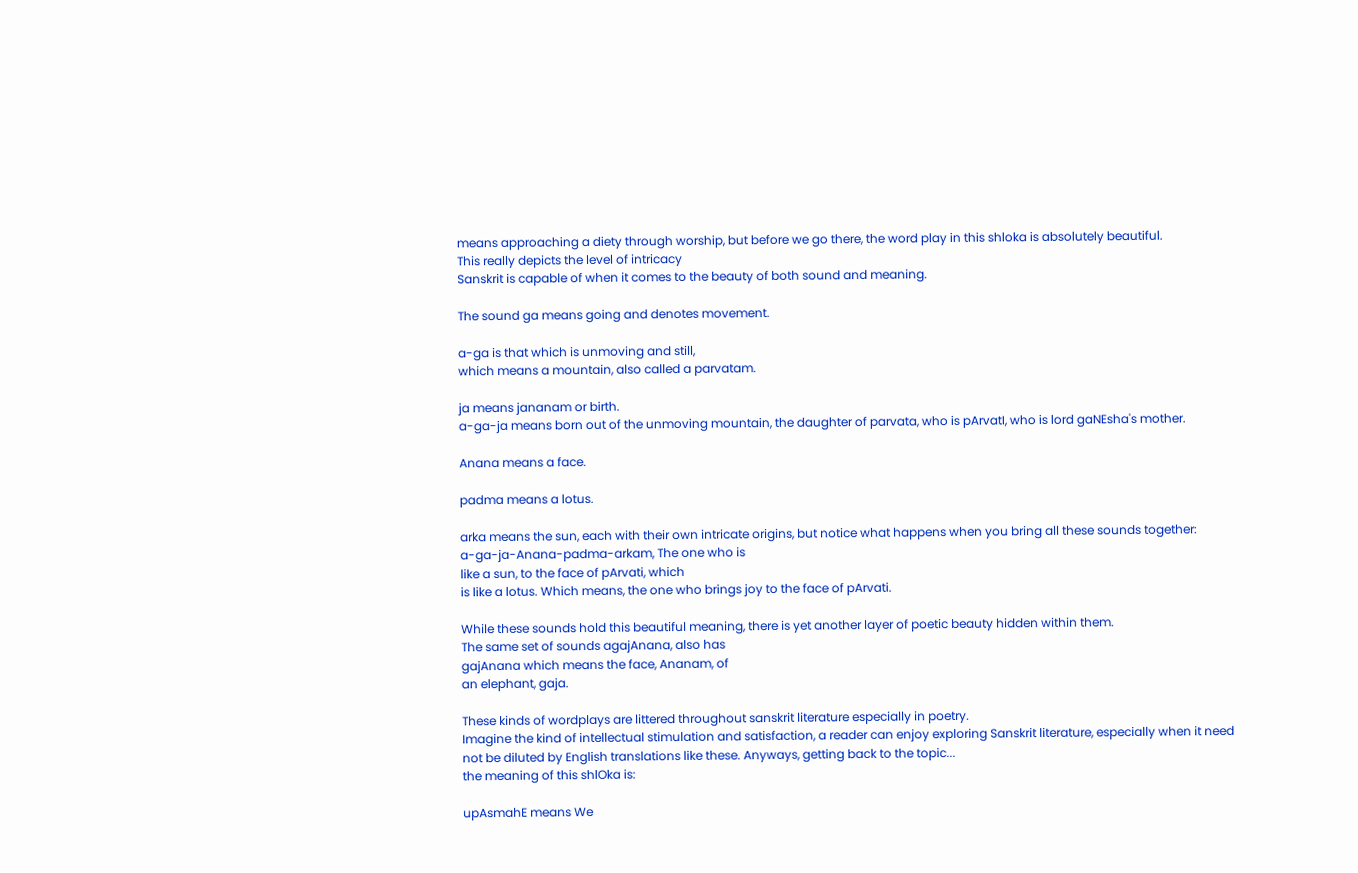means approaching a diety through worship, but before we go there, the word play in this shloka is absolutely beautiful.
This really depicts the level of intricacy
Sanskrit is capable of when it comes to the beauty of both sound and meaning.

The sound ga means going and denotes movement.

a-ga is that which is unmoving and still,
which means a mountain, also called a parvatam.

ja means jananam or birth.
a-ga-ja means born out of the unmoving mountain, the daughter of parvata, who is pArvatI, who is lord gaNEsha's mother.

Anana means a face.

padma means a lotus.

arka means the sun, each with their own intricate origins, but notice what happens when you bring all these sounds together:
a-ga-ja-Anana-padma-arkam, The one who is
like a sun, to the face of pArvati, which
is like a lotus. Which means, the one who brings joy to the face of pArvati.

While these sounds hold this beautiful meaning, there is yet another layer of poetic beauty hidden within them.
The same set of sounds agajAnana, also has
gajAnana which means the face, Ananam, of
an elephant, gaja.

These kinds of wordplays are littered throughout sanskrit literature especially in poetry.
Imagine the kind of intellectual stimulation and satisfaction, a reader can enjoy exploring Sanskrit literature, especially when it need
not be diluted by English translations like these. Anyways, getting back to the topic...
the meaning of this shlOka is:

upAsmahE means We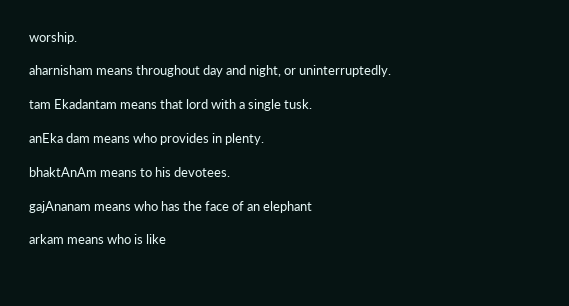worship.

aharnisham means throughout day and night, or uninterruptedly.

tam Ekadantam means that lord with a single tusk.

anEka dam means who provides in plenty.

bhaktAnAm means to his devotees.

gajAnanam means who has the face of an elephant

arkam means who is like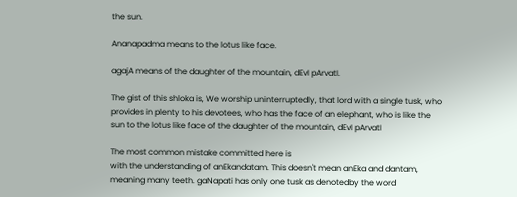the sun.

Ananapadma means to the lotus like face.

agajA means of the daughter of the mountain, dEvI pArvatI.

The gist of this shloka is, We worship uninterruptedly, that lord with a single tusk, who provides in plenty to his devotees, who has the face of an elephant, who is like the sun to the lotus like face of the daughter of the mountain, dEvI pArvatI

The most common mistake committed here is
with the understanding of anEkandatam. This doesn't mean anEka and dantam, meaning many teeth. gaNapati has only one tusk as denotedby the word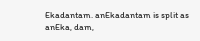Ekadantam. anEkadantam is split as anEka, dam,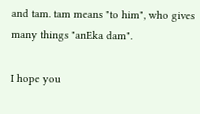and tam. tam means "to him", who gives many things "anEka dam".

I hope you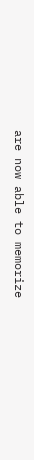are now able to memorize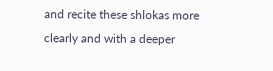and recite these shlokas more clearly and with a deeper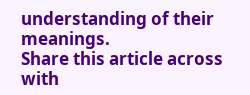understanding of their meanings.
Share this article across with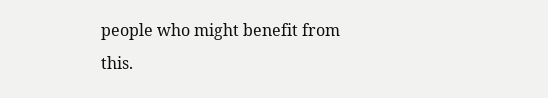people who might benefit from this.